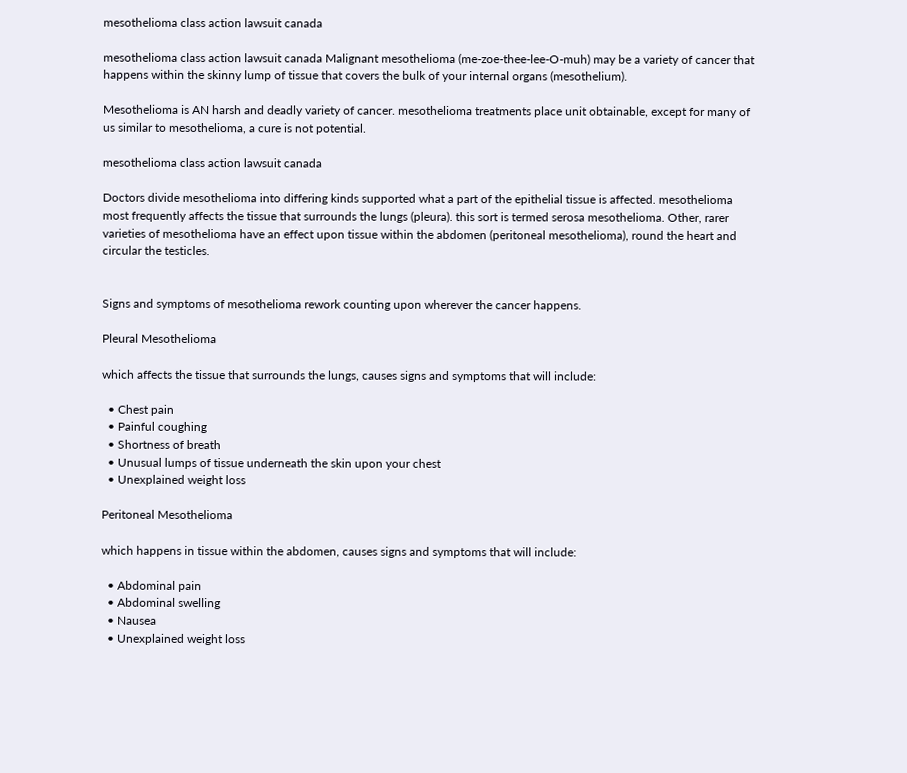mesothelioma class action lawsuit canada

mesothelioma class action lawsuit canada Malignant mesothelioma (me-zoe-thee-lee-O-muh) may be a variety of cancer that happens within the skinny lump of tissue that covers the bulk of your internal organs (mesothelium).

Mesothelioma is AN harsh and deadly variety of cancer. mesothelioma treatments place unit obtainable, except for many of us similar to mesothelioma, a cure is not potential.

mesothelioma class action lawsuit canada

Doctors divide mesothelioma into differing kinds supported what a part of the epithelial tissue is affected. mesothelioma most frequently affects the tissue that surrounds the lungs (pleura). this sort is termed serosa mesothelioma. Other, rarer varieties of mesothelioma have an effect upon tissue within the abdomen (peritoneal mesothelioma), round the heart and circular the testicles.


Signs and symptoms of mesothelioma rework counting upon wherever the cancer happens.

Pleural Mesothelioma

which affects the tissue that surrounds the lungs, causes signs and symptoms that will include:

  • Chest pain
  • Painful coughing
  • Shortness of breath
  • Unusual lumps of tissue underneath the skin upon your chest
  • Unexplained weight loss

Peritoneal Mesothelioma

which happens in tissue within the abdomen, causes signs and symptoms that will include:

  • Abdominal pain
  • Abdominal swelling
  • Nausea
  • Unexplained weight loss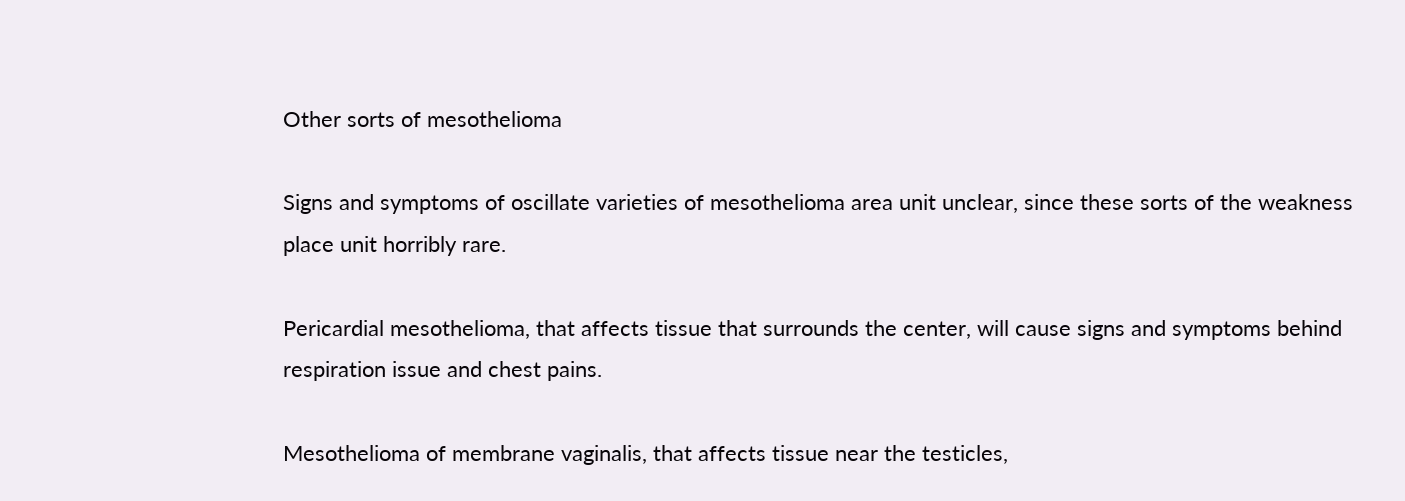Other sorts of mesothelioma

Signs and symptoms of oscillate varieties of mesothelioma area unit unclear, since these sorts of the weakness place unit horribly rare.

Pericardial mesothelioma, that affects tissue that surrounds the center, will cause signs and symptoms behind respiration issue and chest pains.

Mesothelioma of membrane vaginalis, that affects tissue near the testicles,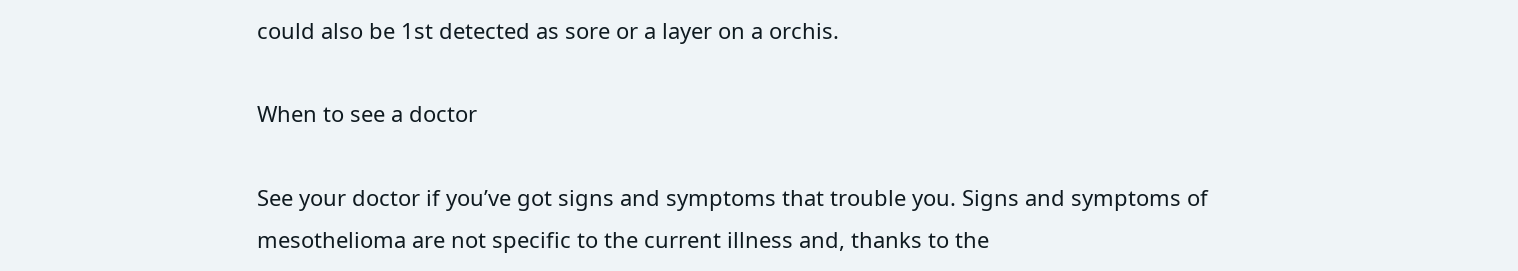could also be 1st detected as sore or a layer on a orchis.

When to see a doctor

See your doctor if you’ve got signs and symptoms that trouble you. Signs and symptoms of mesothelioma are not specific to the current illness and, thanks to the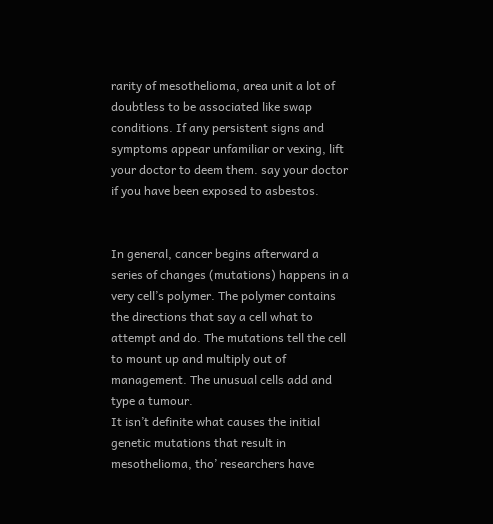rarity of mesothelioma, area unit a lot of doubtless to be associated like swap conditions. If any persistent signs and symptoms appear unfamiliar or vexing, lift your doctor to deem them. say your doctor if you have been exposed to asbestos.


In general, cancer begins afterward a series of changes (mutations) happens in a very cell’s polymer. The polymer contains the directions that say a cell what to attempt and do. The mutations tell the cell to mount up and multiply out of management. The unusual cells add and type a tumour.
It isn’t definite what causes the initial genetic mutations that result in mesothelioma, tho’ researchers have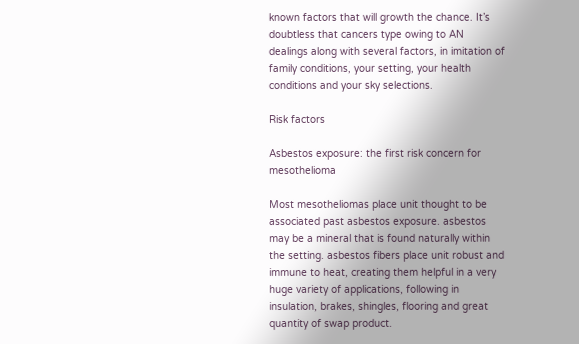known factors that will growth the chance. It’s doubtless that cancers type owing to AN dealings along with several factors, in imitation of family conditions, your setting, your health conditions and your sky selections.

Risk factors

Asbestos exposure: the first risk concern for mesothelioma

Most mesotheliomas place unit thought to be associated past asbestos exposure. asbestos may be a mineral that is found naturally within the setting. asbestos fibers place unit robust and immune to heat, creating them helpful in a very huge variety of applications, following in insulation, brakes, shingles, flooring and great quantity of swap product.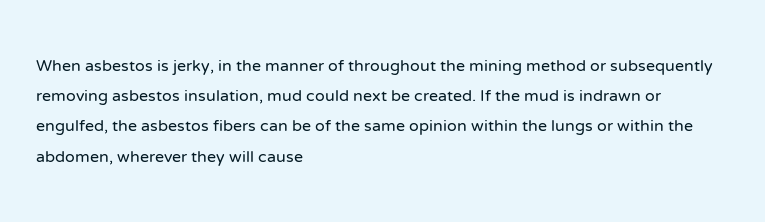When asbestos is jerky, in the manner of throughout the mining method or subsequently removing asbestos insulation, mud could next be created. If the mud is indrawn or engulfed, the asbestos fibers can be of the same opinion within the lungs or within the abdomen, wherever they will cause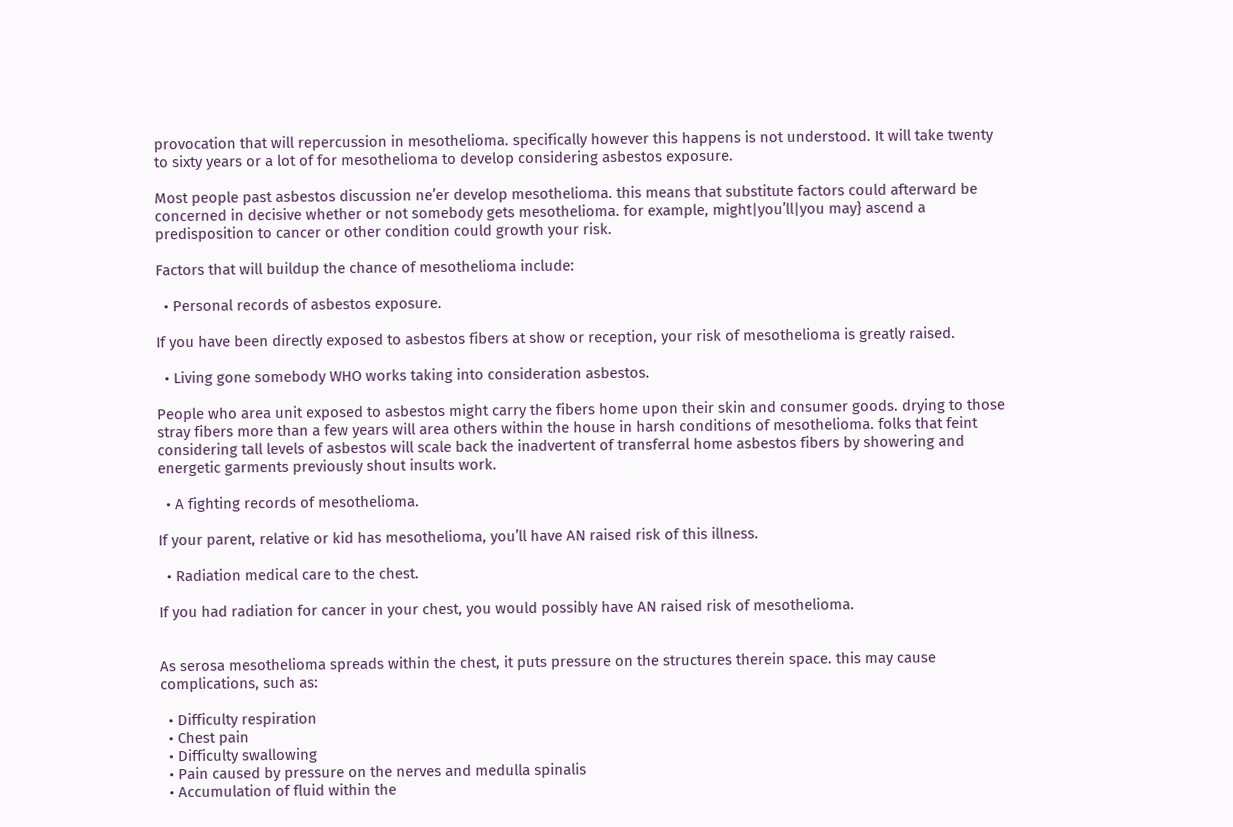provocation that will repercussion in mesothelioma. specifically however this happens is not understood. It will take twenty to sixty years or a lot of for mesothelioma to develop considering asbestos exposure.

Most people past asbestos discussion ne’er develop mesothelioma. this means that substitute factors could afterward be concerned in decisive whether or not somebody gets mesothelioma. for example, might|you’ll|you may} ascend a predisposition to cancer or other condition could growth your risk.

Factors that will buildup the chance of mesothelioma include:

  • Personal records of asbestos exposure.

If you have been directly exposed to asbestos fibers at show or reception, your risk of mesothelioma is greatly raised.

  • Living gone somebody WHO works taking into consideration asbestos.

People who area unit exposed to asbestos might carry the fibers home upon their skin and consumer goods. drying to those stray fibers more than a few years will area others within the house in harsh conditions of mesothelioma. folks that feint considering tall levels of asbestos will scale back the inadvertent of transferral home asbestos fibers by showering and energetic garments previously shout insults work.

  • A fighting records of mesothelioma.

If your parent, relative or kid has mesothelioma, you’ll have AN raised risk of this illness.

  • Radiation medical care to the chest.

If you had radiation for cancer in your chest, you would possibly have AN raised risk of mesothelioma.


As serosa mesothelioma spreads within the chest, it puts pressure on the structures therein space. this may cause complications, such as:

  • Difficulty respiration
  • Chest pain
  • Difficulty swallowing
  • Pain caused by pressure on the nerves and medulla spinalis
  • Accumulation of fluid within the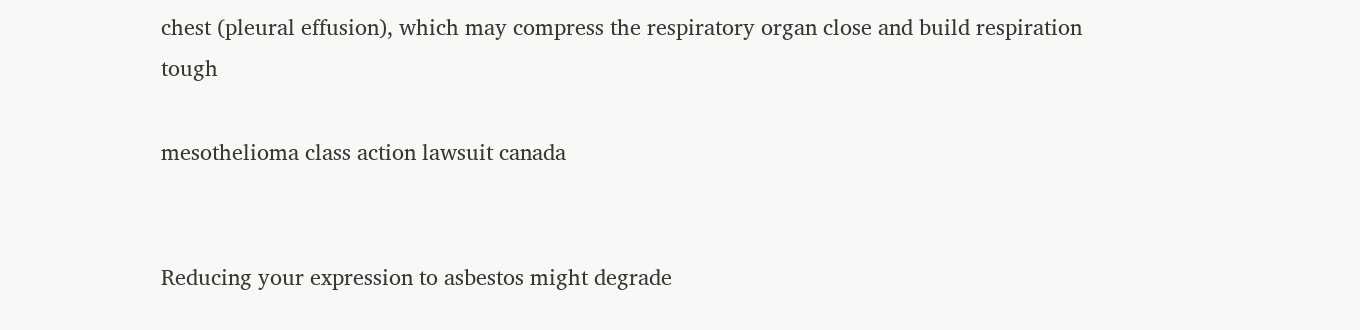chest (pleural effusion), which may compress the respiratory organ close and build respiration tough

mesothelioma class action lawsuit canada


Reducing your expression to asbestos might degrade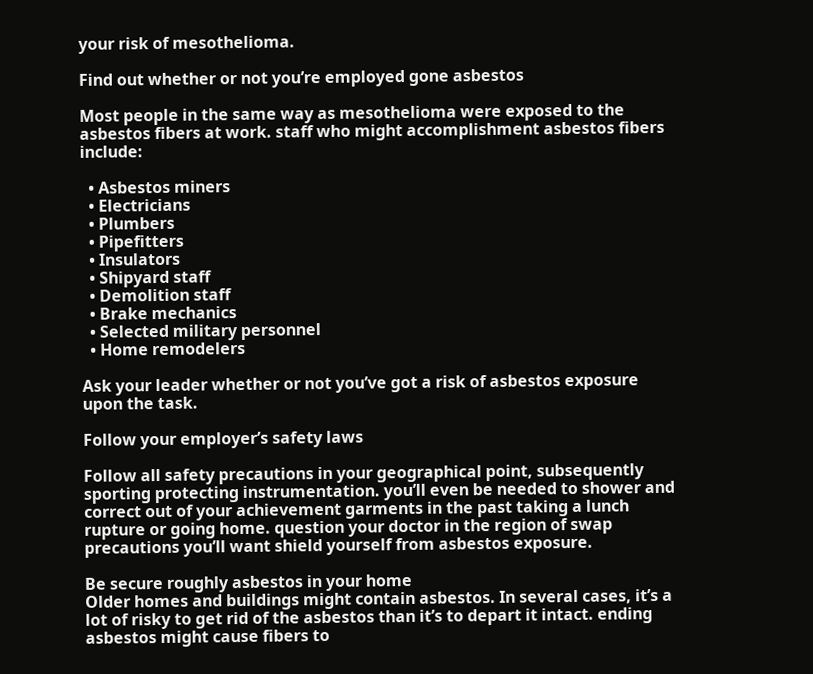your risk of mesothelioma.

Find out whether or not you’re employed gone asbestos

Most people in the same way as mesothelioma were exposed to the asbestos fibers at work. staff who might accomplishment asbestos fibers include:

  • Asbestos miners
  • Electricians
  • Plumbers
  • Pipefitters
  • Insulators
  • Shipyard staff
  • Demolition staff
  • Brake mechanics
  • Selected military personnel
  • Home remodelers

Ask your leader whether or not you’ve got a risk of asbestos exposure upon the task.

Follow your employer’s safety laws

Follow all safety precautions in your geographical point, subsequently sporting protecting instrumentation. you’ll even be needed to shower and correct out of your achievement garments in the past taking a lunch rupture or going home. question your doctor in the region of swap precautions you’ll want shield yourself from asbestos exposure.

Be secure roughly asbestos in your home
Older homes and buildings might contain asbestos. In several cases, it’s a lot of risky to get rid of the asbestos than it’s to depart it intact. ending asbestos might cause fibers to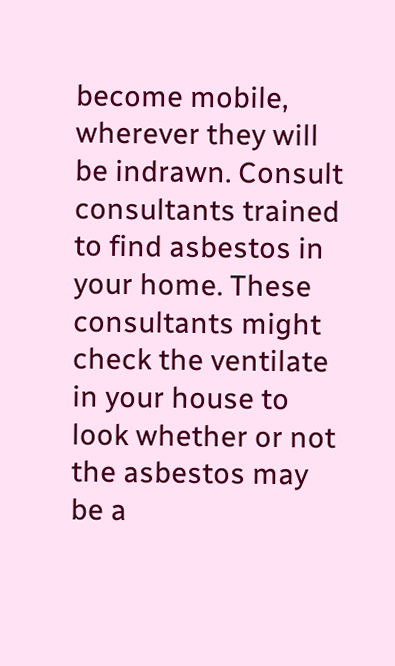become mobile, wherever they will be indrawn. Consult consultants trained to find asbestos in your home. These consultants might check the ventilate in your house to look whether or not the asbestos may be a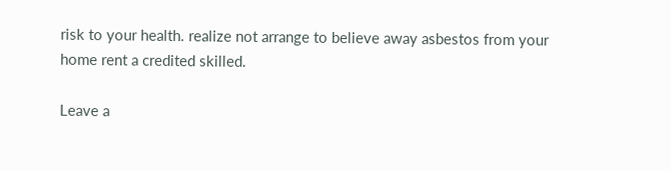risk to your health. realize not arrange to believe away asbestos from your home rent a credited skilled.

Leave a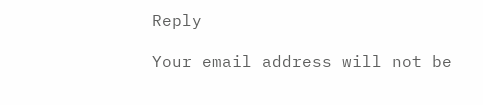Reply

Your email address will not be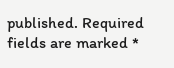published. Required fields are marked *